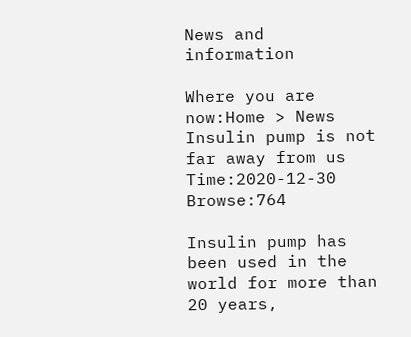News and information

Where you are now:Home > News
Insulin pump is not far away from us
Time:2020-12-30   Browse:764

Insulin pump has been used in the world for more than 20 years,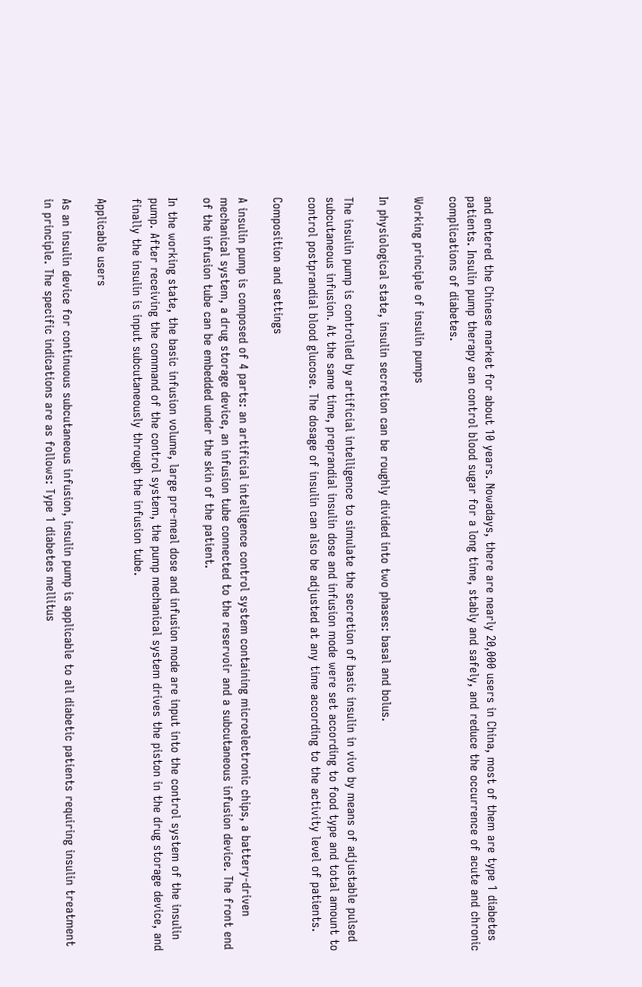and entered the Chinese market for about 10 years. Nowadays, there are nearly 20,000 users in China, most of them are type 1 diabetes patients. Insulin pump therapy can control blood sugar for a long time, stably and safely, and reduce the occurrence of acute and chronic complications of diabetes.

Working principle of insulin pumps

In physiological state, insulin secretion can be roughly divided into two phases: basal and bolus.

The insulin pump is controlled by artificial intelligence to simulate the secretion of basic insulin in vivo by means of adjustable pulsed subcutaneous infusion. At the same time, preprandial insulin dose and infusion mode were set according to food type and total amount to control postprandial blood glucose. The dosage of insulin can also be adjusted at any time according to the activity level of patients.

Composition and settings

A insulin pump is composed of 4 parts: an artificial intelligence control system containing microelectronic chips, a battery-driven mechanical system, a drug storage device, an infusion tube connected to the reservoir and a subcutaneous infusion device. The front end of the infusion tube can be embedded under the skin of the patient.

In the working state, the basic infusion volume, large pre-meal dose and infusion mode are input into the control system of the insulin pump. After receiving the command of the control system, the pump mechanical system drives the piston in the drug storage device, and finally the insulin is input subcutaneously through the infusion tube.

Applicable users

As an insulin device for continuous subcutaneous infusion, insulin pump is applicable to all diabetic patients requiring insulin treatment in principle. The specific indications are as follows: Type 1 diabetes mellitus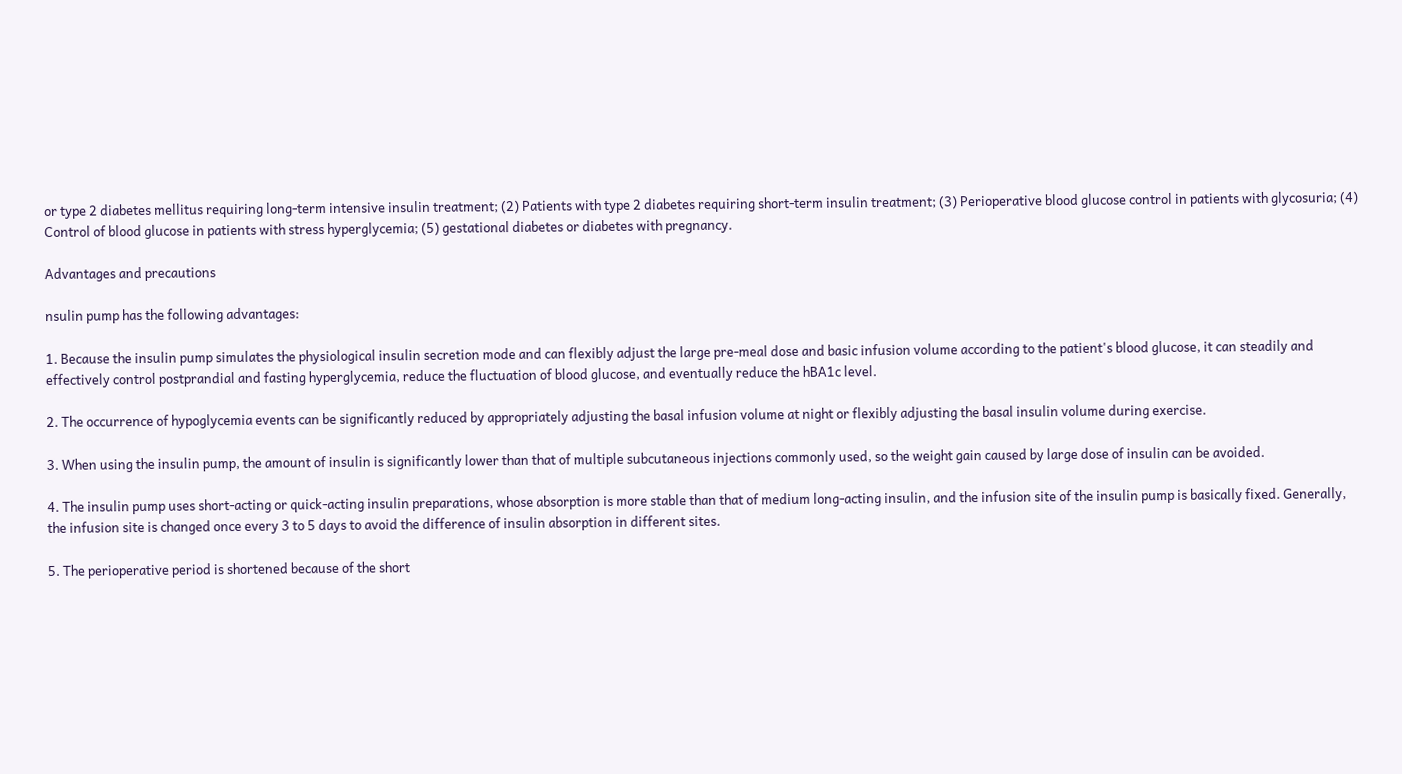or type 2 diabetes mellitus requiring long-term intensive insulin treatment; (2) Patients with type 2 diabetes requiring short-term insulin treatment; (3) Perioperative blood glucose control in patients with glycosuria; (4) Control of blood glucose in patients with stress hyperglycemia; (5) gestational diabetes or diabetes with pregnancy.

Advantages and precautions

nsulin pump has the following advantages:

1. Because the insulin pump simulates the physiological insulin secretion mode and can flexibly adjust the large pre-meal dose and basic infusion volume according to the patient's blood glucose, it can steadily and effectively control postprandial and fasting hyperglycemia, reduce the fluctuation of blood glucose, and eventually reduce the hBA1c level.

2. The occurrence of hypoglycemia events can be significantly reduced by appropriately adjusting the basal infusion volume at night or flexibly adjusting the basal insulin volume during exercise.

3. When using the insulin pump, the amount of insulin is significantly lower than that of multiple subcutaneous injections commonly used, so the weight gain caused by large dose of insulin can be avoided.

4. The insulin pump uses short-acting or quick-acting insulin preparations, whose absorption is more stable than that of medium long-acting insulin, and the infusion site of the insulin pump is basically fixed. Generally, the infusion site is changed once every 3 to 5 days to avoid the difference of insulin absorption in different sites.

5. The perioperative period is shortened because of the short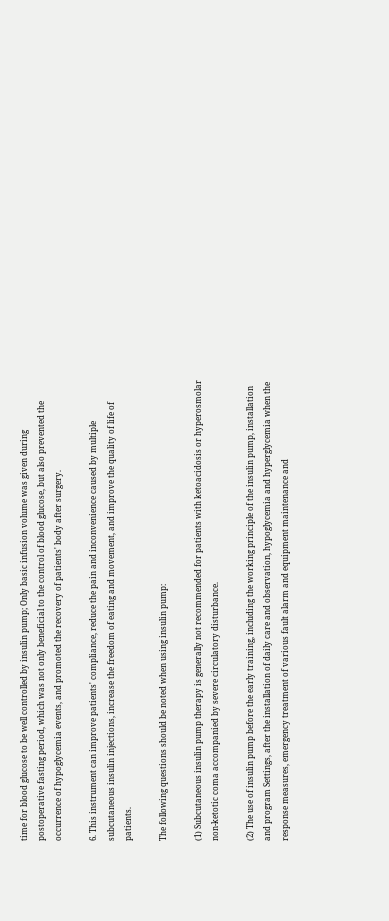time for blood glucose to be well controlled by insulin pump; Only basic infusion volume was given during postoperative fasting period, which was not only beneficial to the control of blood glucose, but also prevented the occurrence of hypoglycemia events, and promoted the recovery of patients' body after surgery.

6. This instrument can improve patients' compliance, reduce the pain and inconvenience caused by multiple subcutaneous insulin injections, increase the freedom of eating and movement, and improve the quality of life of patients.

The following questions should be noted when using insulin pump:

(1) Subcutaneous insulin pump therapy is generally not recommended for patients with ketoacidosis or hyperosmolar non-ketotic coma accompanied by severe circulatory disturbance.

(2) The use of insulin pump before the early training, including the working principle of the insulin pump, installation and program Settings, after the installation of daily care and observation, hypoglycemia and hyperglycemia when the response measures, emergency treatment of various fault alarm and equipment maintenance and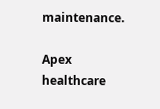maintenance.

Apex healthcare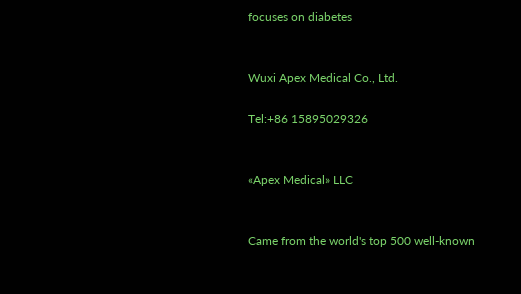focuses on diabetes


Wuxi Apex Medical Co., Ltd.

Tel:+86 15895029326


«Apex Medical» LLC


Came from the world's top 500 well-known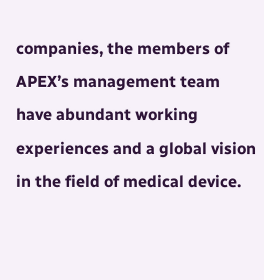companies, the members of APEX’s management team have abundant working experiences and a global vision in the field of medical device.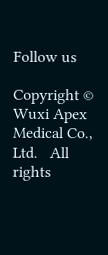Follow us

Copyright © Wuxi Apex Medical Co., Ltd.   All rights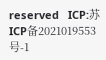reserved   ICP:苏ICP备2021019553号-1